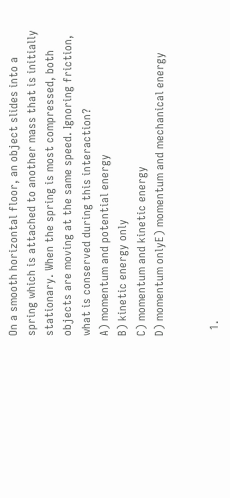On a smooth horizontal floor, an object slides into a spring which is attached to another mass that is initially stationary. When the spring is most compressed, both objects are moving at the same speed. Ignoring friction, what is conserved during this interaction?
A) momentum and potential energy
B) kinetic energy only
C) momentum and kinetic energy
D) momentum onlyE) momentum and mechanical energy


  1.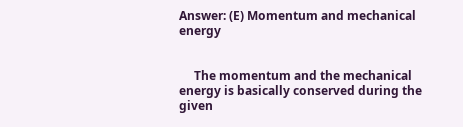Answer: (E) Momentum and mechanical energy


     The momentum and the mechanical energy is basically conserved during the given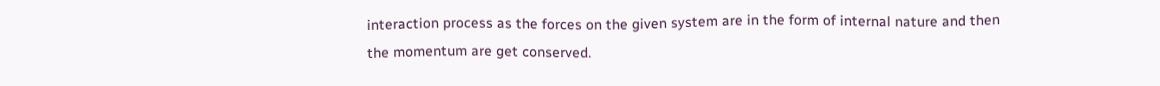interaction process as the forces on the given system are in the form of internal nature and then the momentum are get conserved.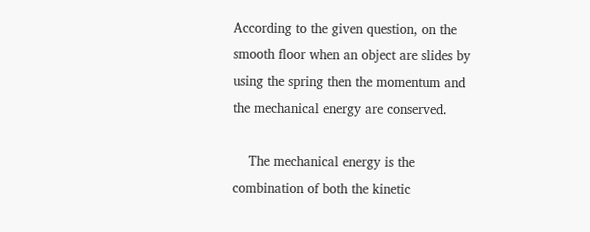According to the given question, on the smooth floor when an object are slides by using the spring then the momentum and the mechanical energy are conserved.

    The mechanical energy is the combination of both the kinetic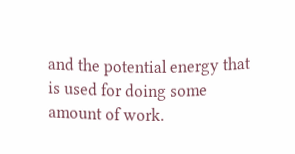and the potential energy that is used for doing some amount of work.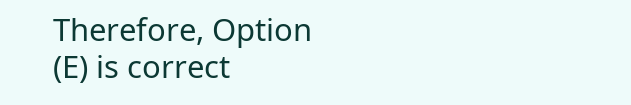Therefore, Option (E) is correct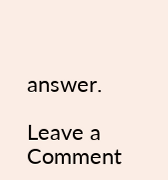answer.

Leave a Comment